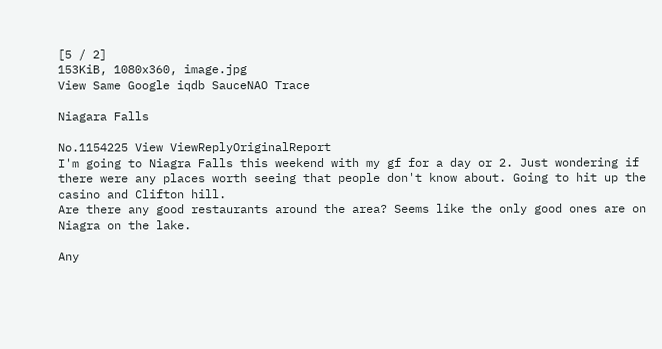[5 / 2]
153KiB, 1080x360, image.jpg
View Same Google iqdb SauceNAO Trace

Niagara Falls

No.1154225 View ViewReplyOriginalReport
I'm going to Niagra Falls this weekend with my gf for a day or 2. Just wondering if there were any places worth seeing that people don't know about. Going to hit up the casino and Clifton hill.
Are there any good restaurants around the area? Seems like the only good ones are on Niagra on the lake.

Any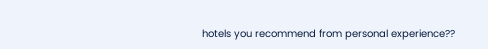hotels you recommend from personal experience??